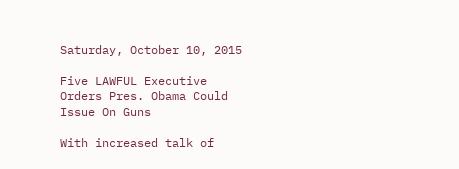Saturday, October 10, 2015

Five LAWFUL Executive Orders Pres. Obama Could Issue On Guns

With increased talk of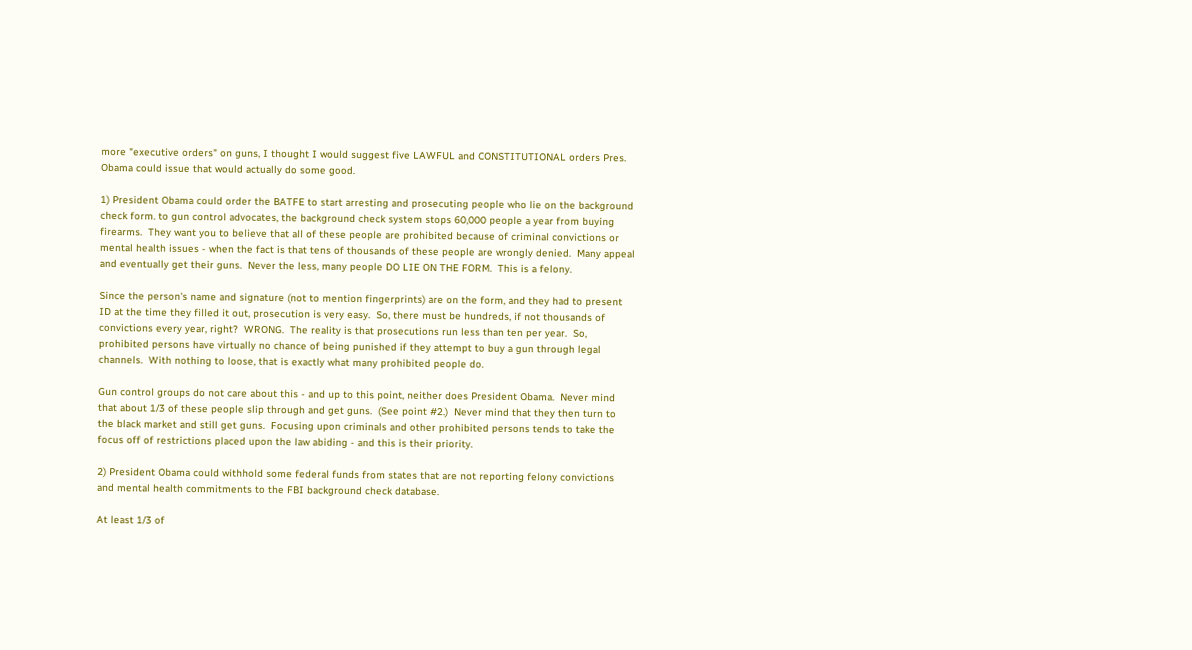more "executive orders" on guns, I thought I would suggest five LAWFUL and CONSTITUTIONAL orders Pres. Obama could issue that would actually do some good.

1) President Obama could order the BATFE to start arresting and prosecuting people who lie on the background check form. to gun control advocates, the background check system stops 60,000 people a year from buying firearms.  They want you to believe that all of these people are prohibited because of criminal convictions or mental health issues - when the fact is that tens of thousands of these people are wrongly denied.  Many appeal and eventually get their guns.  Never the less, many people DO LIE ON THE FORM.  This is a felony.

Since the person's name and signature (not to mention fingerprints) are on the form, and they had to present ID at the time they filled it out, prosecution is very easy.  So, there must be hundreds, if not thousands of convictions every year, right?  WRONG.  The reality is that prosecutions run less than ten per year.  So, prohibited persons have virtually no chance of being punished if they attempt to buy a gun through legal channels.  With nothing to loose, that is exactly what many prohibited people do.

Gun control groups do not care about this - and up to this point, neither does President Obama.  Never mind that about 1/3 of these people slip through and get guns.  (See point #2.)  Never mind that they then turn to the black market and still get guns.  Focusing upon criminals and other prohibited persons tends to take the focus off of restrictions placed upon the law abiding - and this is their priority.

2) President Obama could withhold some federal funds from states that are not reporting felony convictions and mental health commitments to the FBI background check database.

At least 1/3 of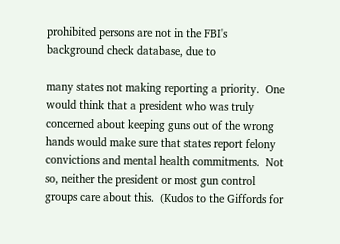prohibited persons are not in the FBI's background check database, due to

many states not making reporting a priority.  One would think that a president who was truly concerned about keeping guns out of the wrong hands would make sure that states report felony convictions and mental health commitments.  Not so, neither the president or most gun control groups care about this.  (Kudos to the Giffords for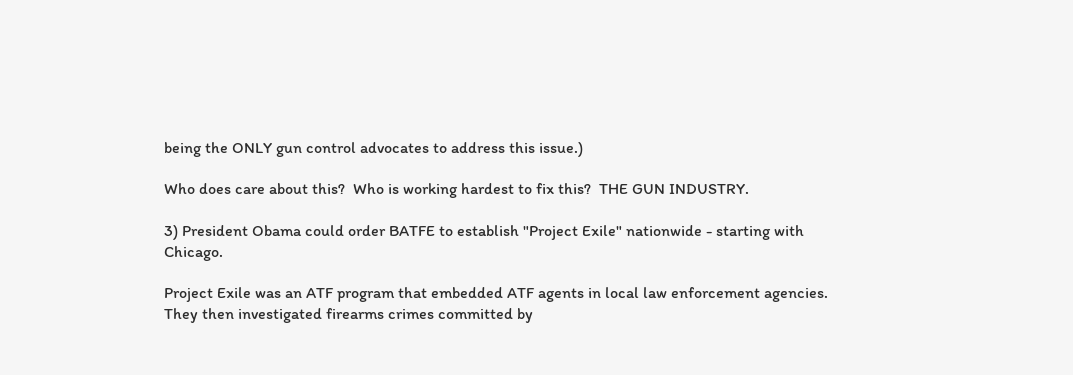being the ONLY gun control advocates to address this issue.)

Who does care about this?  Who is working hardest to fix this?  THE GUN INDUSTRY.

3) President Obama could order BATFE to establish "Project Exile" nationwide - starting with Chicago.

Project Exile was an ATF program that embedded ATF agents in local law enforcement agencies.  They then investigated firearms crimes committed by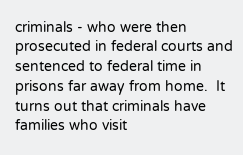criminals - who were then prosecuted in federal courts and sentenced to federal time in prisons far away from home.  It turns out that criminals have families who visit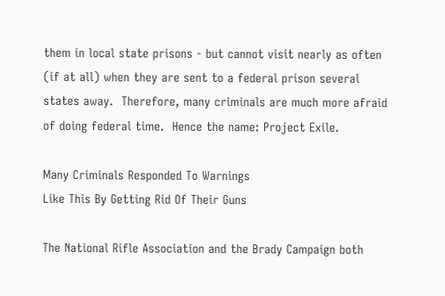them in local state prisons - but cannot visit nearly as often (if at all) when they are sent to a federal prison several states away.  Therefore, many criminals are much more afraid of doing federal time.  Hence the name: Project Exile.

Many Criminals Responded To Warnings
Like This By Getting Rid Of Their Guns

The National Rifle Association and the Brady Campaign both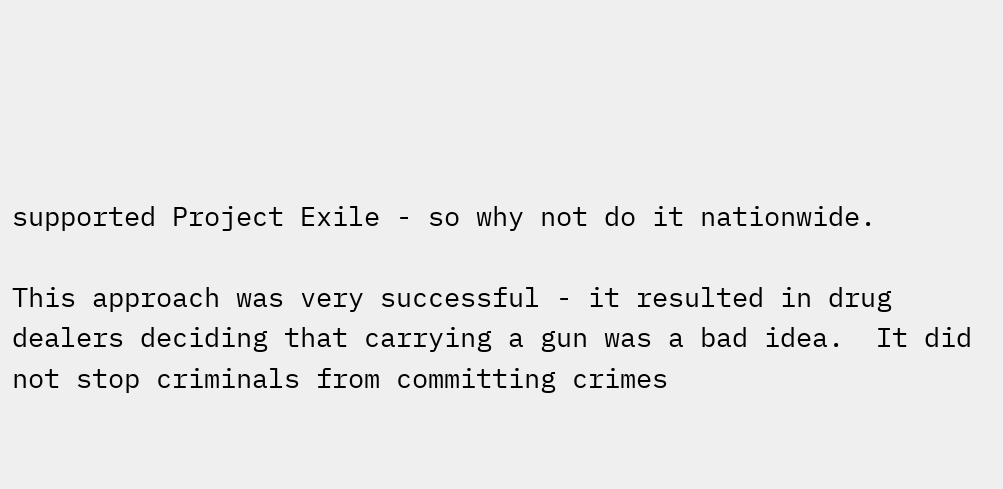supported Project Exile - so why not do it nationwide.

This approach was very successful - it resulted in drug dealers deciding that carrying a gun was a bad idea.  It did not stop criminals from committing crimes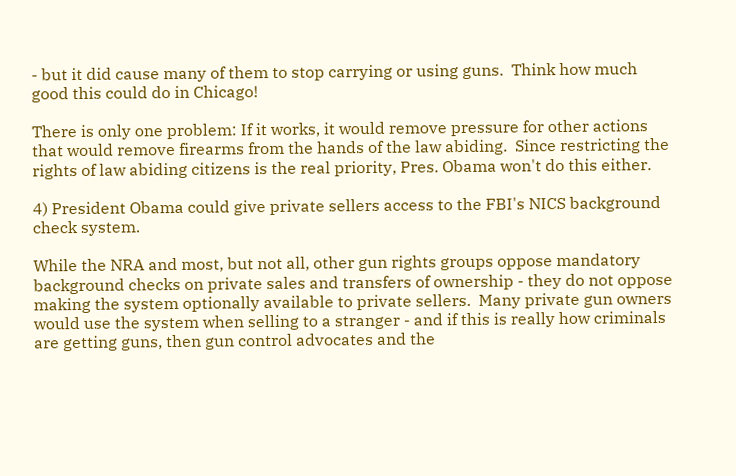- but it did cause many of them to stop carrying or using guns.  Think how much good this could do in Chicago!

There is only one problem: If it works, it would remove pressure for other actions that would remove firearms from the hands of the law abiding.  Since restricting the rights of law abiding citizens is the real priority, Pres. Obama won't do this either.

4) President Obama could give private sellers access to the FBI's NICS background check system.

While the NRA and most, but not all, other gun rights groups oppose mandatory background checks on private sales and transfers of ownership - they do not oppose making the system optionally available to private sellers.  Many private gun owners would use the system when selling to a stranger - and if this is really how criminals are getting guns, then gun control advocates and the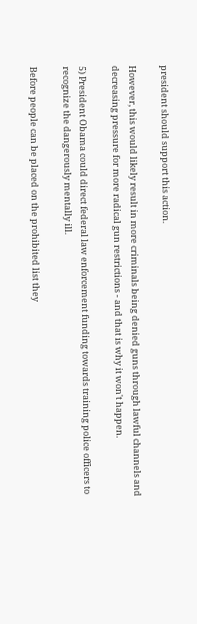president should support this action.

However, this would likely result in more criminals being denied guns through lawful channels and decreasing pressure for more radical gun restrictions - and that is why it won't happen.

5) President Obama could direct federal law enforcement funding towards training police officers to recognize the dangerously mentally ill.

Before people can be placed on the prohibited list they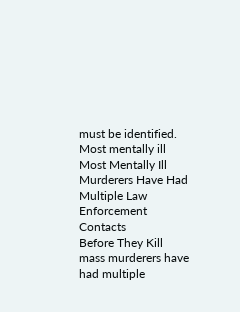must be identified.  Most mentally ill
Most Mentally Ill Murderers Have Had
Multiple Law Enforcement Contacts
Before They Kill
mass murderers have had multiple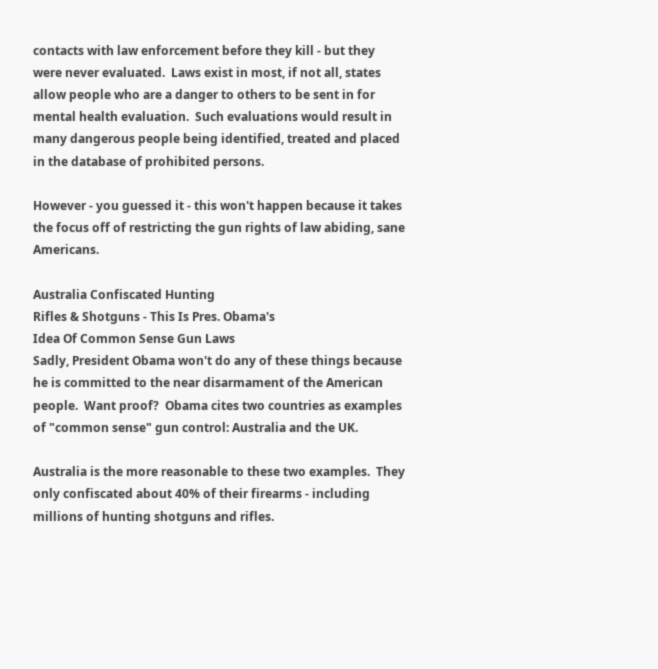contacts with law enforcement before they kill - but they were never evaluated.  Laws exist in most, if not all, states allow people who are a danger to others to be sent in for mental health evaluation.  Such evaluations would result in many dangerous people being identified, treated and placed in the database of prohibited persons.

However - you guessed it - this won't happen because it takes the focus off of restricting the gun rights of law abiding, sane Americans.

Australia Confiscated Hunting
Rifles & Shotguns - This Is Pres. Obama's
Idea Of Common Sense Gun Laws
Sadly, President Obama won't do any of these things because he is committed to the near disarmament of the American people.  Want proof?  Obama cites two countries as examples of "common sense" gun control: Australia and the UK.

Australia is the more reasonable to these two examples.  They only confiscated about 40% of their firearms - including millions of hunting shotguns and rifles.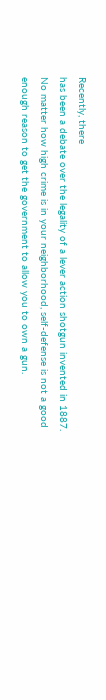Recently, there
has been a debate over the legality of a lever action shotgun invented in 1887.  No matter how high crime is in your neighborhood, self-defense is not a good enough reason to get the government to allow you to own a gun.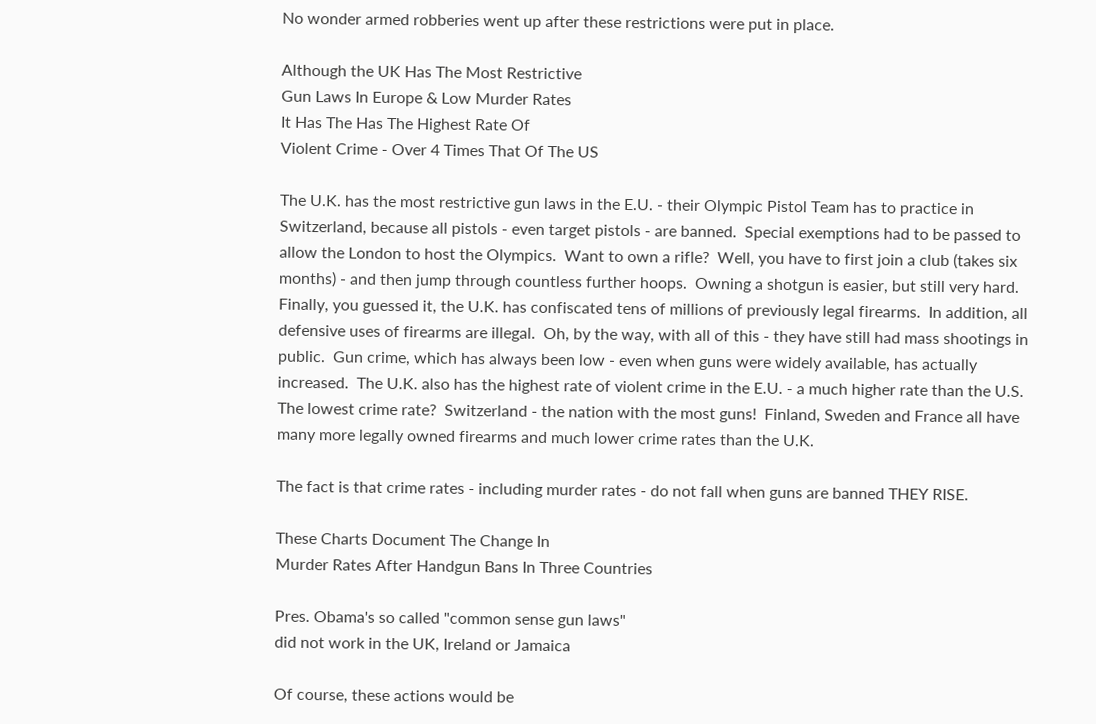No wonder armed robberies went up after these restrictions were put in place.

Although the UK Has The Most Restrictive
Gun Laws In Europe & Low Murder Rates
It Has The Has The Highest Rate Of
Violent Crime - Over 4 Times That Of The US

The U.K. has the most restrictive gun laws in the E.U. - their Olympic Pistol Team has to practice in Switzerland, because all pistols - even target pistols - are banned.  Special exemptions had to be passed to allow the London to host the Olympics.  Want to own a rifle?  Well, you have to first join a club (takes six months) - and then jump through countless further hoops.  Owning a shotgun is easier, but still very hard.  Finally, you guessed it, the U.K. has confiscated tens of millions of previously legal firearms.  In addition, all defensive uses of firearms are illegal.  Oh, by the way, with all of this - they have still had mass shootings in public.  Gun crime, which has always been low - even when guns were widely available, has actually increased.  The U.K. also has the highest rate of violent crime in the E.U. - a much higher rate than the U.S.  The lowest crime rate?  Switzerland - the nation with the most guns!  Finland, Sweden and France all have many more legally owned firearms and much lower crime rates than the U.K.

The fact is that crime rates - including murder rates - do not fall when guns are banned THEY RISE.

These Charts Document The Change In
Murder Rates After Handgun Bans In Three Countries

Pres. Obama's so called "common sense gun laws"
did not work in the UK, Ireland or Jamaica

Of course, these actions would be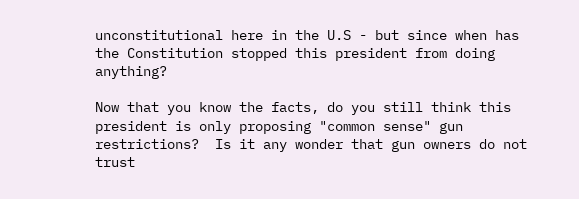unconstitutional here in the U.S - but since when has the Constitution stopped this president from doing anything?

Now that you know the facts, do you still think this president is only proposing "common sense" gun restrictions?  Is it any wonder that gun owners do not trust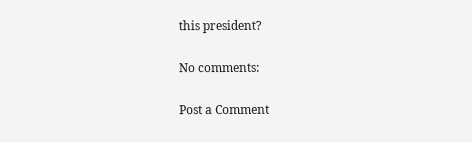this president?

No comments:

Post a Comment